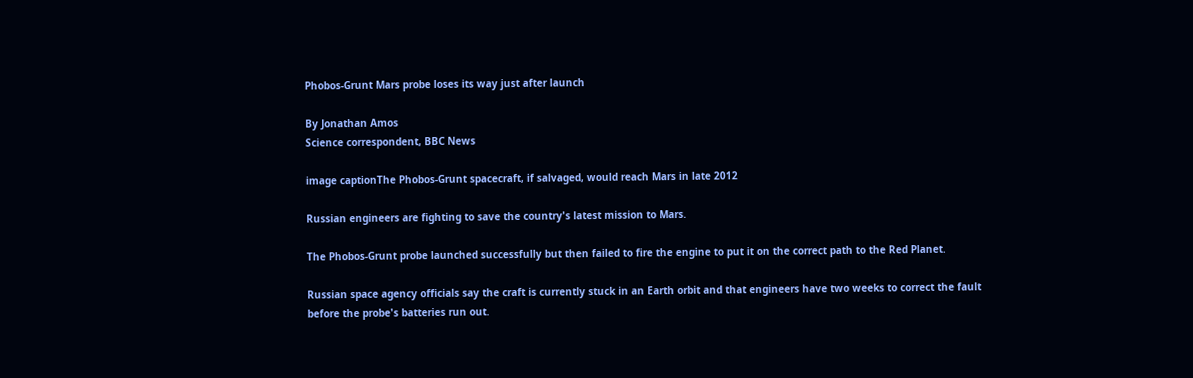Phobos-Grunt Mars probe loses its way just after launch

By Jonathan Amos
Science correspondent, BBC News

image captionThe Phobos-Grunt spacecraft, if salvaged, would reach Mars in late 2012

Russian engineers are fighting to save the country's latest mission to Mars.

The Phobos-Grunt probe launched successfully but then failed to fire the engine to put it on the correct path to the Red Planet.

Russian space agency officials say the craft is currently stuck in an Earth orbit and that engineers have two weeks to correct the fault before the probe's batteries run out.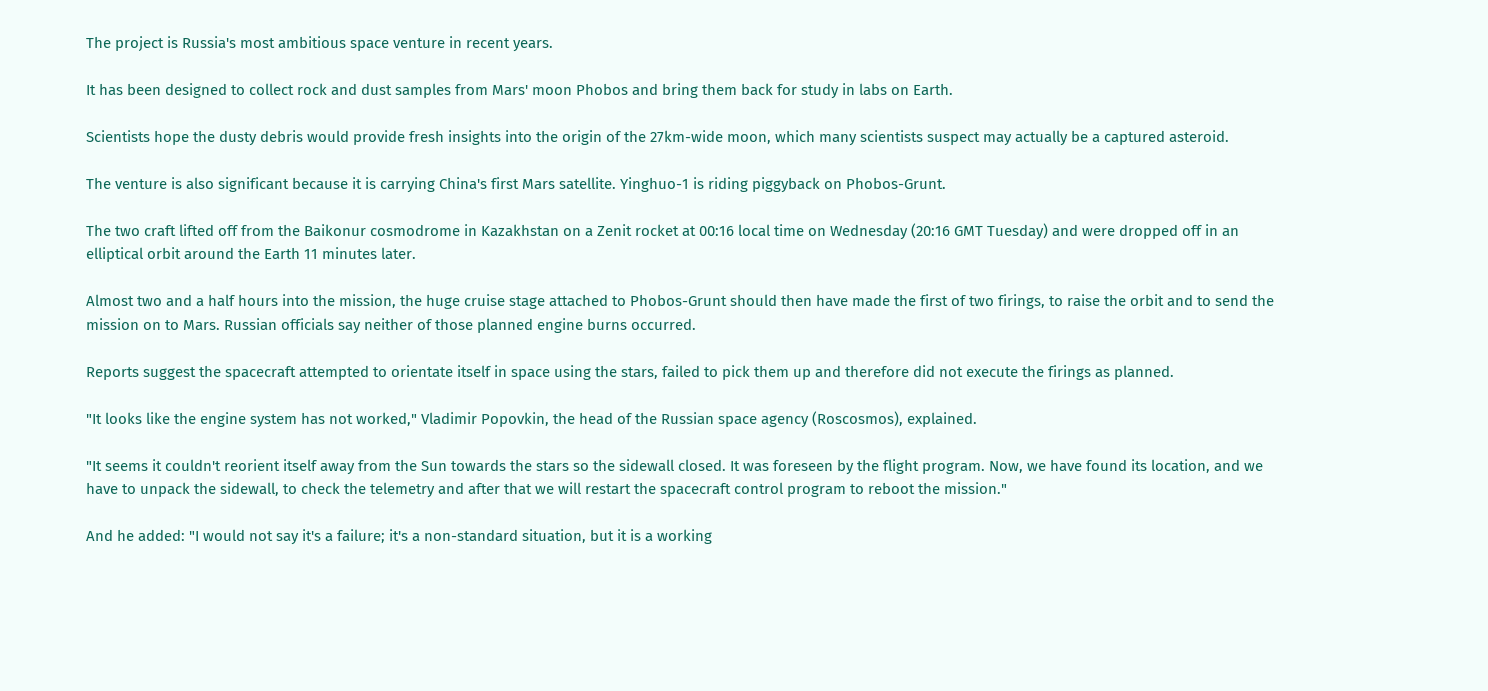The project is Russia's most ambitious space venture in recent years.

It has been designed to collect rock and dust samples from Mars' moon Phobos and bring them back for study in labs on Earth.

Scientists hope the dusty debris would provide fresh insights into the origin of the 27km-wide moon, which many scientists suspect may actually be a captured asteroid.

The venture is also significant because it is carrying China's first Mars satellite. Yinghuo-1 is riding piggyback on Phobos-Grunt.

The two craft lifted off from the Baikonur cosmodrome in Kazakhstan on a Zenit rocket at 00:16 local time on Wednesday (20:16 GMT Tuesday) and were dropped off in an elliptical orbit around the Earth 11 minutes later.

Almost two and a half hours into the mission, the huge cruise stage attached to Phobos-Grunt should then have made the first of two firings, to raise the orbit and to send the mission on to Mars. Russian officials say neither of those planned engine burns occurred.

Reports suggest the spacecraft attempted to orientate itself in space using the stars, failed to pick them up and therefore did not execute the firings as planned.

"It looks like the engine system has not worked," Vladimir Popovkin, the head of the Russian space agency (Roscosmos), explained.

"It seems it couldn't reorient itself away from the Sun towards the stars so the sidewall closed. It was foreseen by the flight program. Now, we have found its location, and we have to unpack the sidewall, to check the telemetry and after that we will restart the spacecraft control program to reboot the mission."

And he added: "I would not say it's a failure; it's a non-standard situation, but it is a working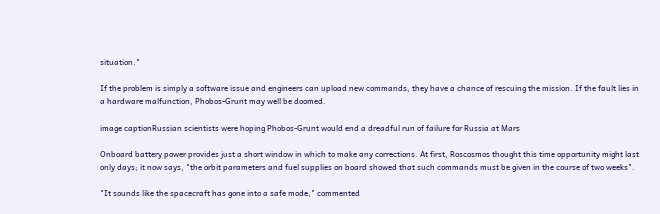situation."

If the problem is simply a software issue and engineers can upload new commands, they have a chance of rescuing the mission. If the fault lies in a hardware malfunction, Phobos-Grunt may well be doomed.

image captionRussian scientists were hoping Phobos-Grunt would end a dreadful run of failure for Russia at Mars

Onboard battery power provides just a short window in which to make any corrections. At first, Roscosmos thought this time opportunity might last only days; it now says, "the orbit parameters and fuel supplies on board showed that such commands must be given in the course of two weeks".

"It sounds like the spacecraft has gone into a safe mode," commented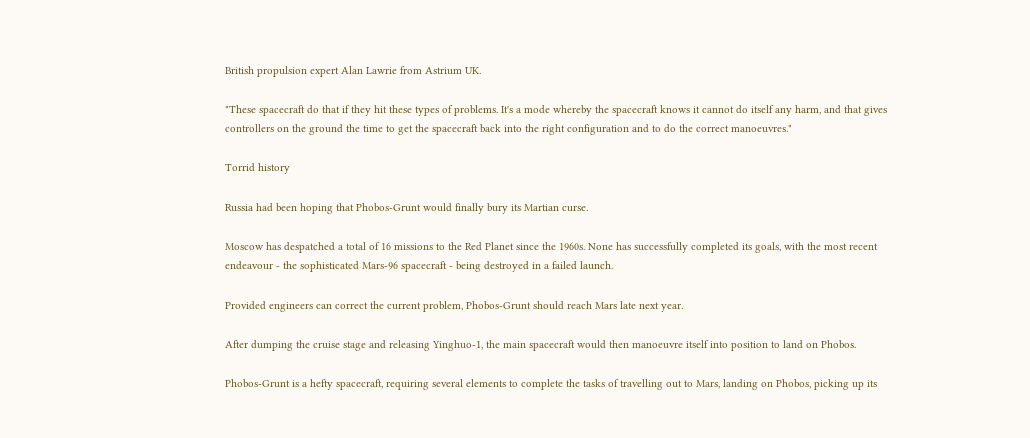British propulsion expert Alan Lawrie from Astrium UK.

"These spacecraft do that if they hit these types of problems. It's a mode whereby the spacecraft knows it cannot do itself any harm, and that gives controllers on the ground the time to get the spacecraft back into the right configuration and to do the correct manoeuvres."

Torrid history

Russia had been hoping that Phobos-Grunt would finally bury its Martian curse.

Moscow has despatched a total of 16 missions to the Red Planet since the 1960s. None has successfully completed its goals, with the most recent endeavour - the sophisticated Mars-96 spacecraft - being destroyed in a failed launch.

Provided engineers can correct the current problem, Phobos-Grunt should reach Mars late next year.

After dumping the cruise stage and releasing Yinghuo-1, the main spacecraft would then manoeuvre itself into position to land on Phobos.

Phobos-Grunt is a hefty spacecraft, requiring several elements to complete the tasks of travelling out to Mars, landing on Phobos, picking up its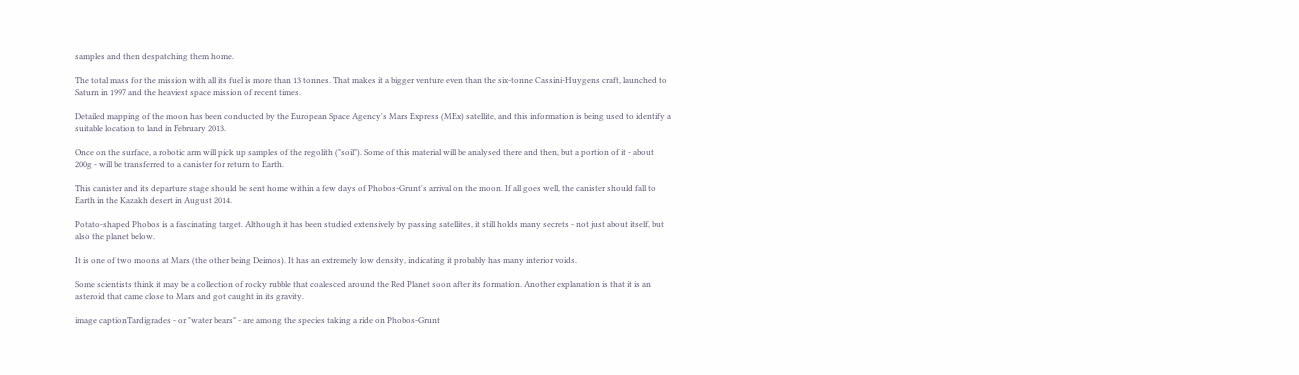samples and then despatching them home.

The total mass for the mission with all its fuel is more than 13 tonnes. That makes it a bigger venture even than the six-tonne Cassini-Huygens craft, launched to Saturn in 1997 and the heaviest space mission of recent times.

Detailed mapping of the moon has been conducted by the European Space Agency's Mars Express (MEx) satellite, and this information is being used to identify a suitable location to land in February 2013.

Once on the surface, a robotic arm will pick up samples of the regolith ("soil"). Some of this material will be analysed there and then, but a portion of it - about 200g - will be transferred to a canister for return to Earth.

This canister and its departure stage should be sent home within a few days of Phobos-Grunt's arrival on the moon. If all goes well, the canister should fall to Earth in the Kazakh desert in August 2014.

Potato-shaped Phobos is a fascinating target. Although it has been studied extensively by passing satellites, it still holds many secrets - not just about itself, but also the planet below.

It is one of two moons at Mars (the other being Deimos). It has an extremely low density, indicating it probably has many interior voids.

Some scientists think it may be a collection of rocky rubble that coalesced around the Red Planet soon after its formation. Another explanation is that it is an asteroid that came close to Mars and got caught in its gravity.

image captionTardigrades - or "water bears" - are among the species taking a ride on Phobos-Grunt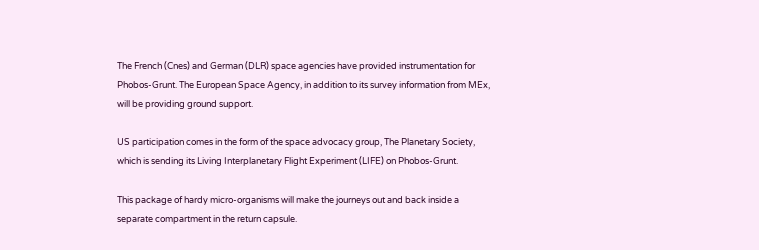The French (Cnes) and German (DLR) space agencies have provided instrumentation for Phobos-Grunt. The European Space Agency, in addition to its survey information from MEx, will be providing ground support.

US participation comes in the form of the space advocacy group, The Planetary Society, which is sending its Living Interplanetary Flight Experiment (LIFE) on Phobos-Grunt.

This package of hardy micro-organisms will make the journeys out and back inside a separate compartment in the return capsule.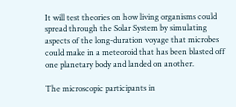It will test theories on how living organisms could spread through the Solar System by simulating aspects of the long-duration voyage that microbes could make in a meteoroid that has been blasted off one planetary body and landed on another.

The microscopic participants in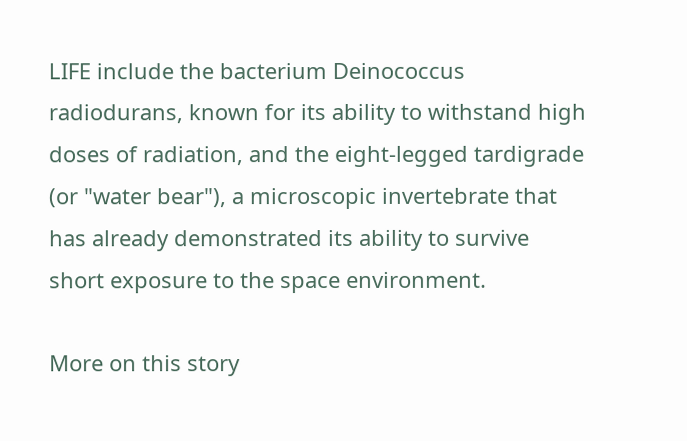LIFE include the bacterium Deinococcus radiodurans, known for its ability to withstand high doses of radiation, and the eight-legged tardigrade (or "water bear"), a microscopic invertebrate that has already demonstrated its ability to survive short exposure to the space environment.

More on this story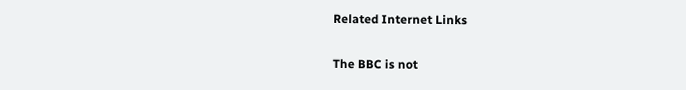Related Internet Links

The BBC is not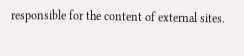responsible for the content of external sites.